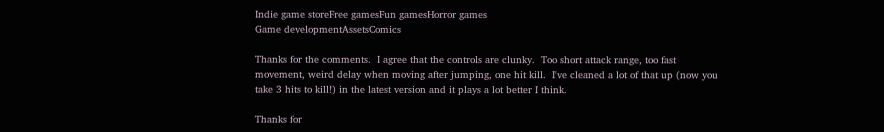Indie game storeFree gamesFun gamesHorror games
Game developmentAssetsComics

Thanks for the comments.  I agree that the controls are clunky.  Too short attack range, too fast movement, weird delay when moving after jumping, one hit kill.  I've cleaned a lot of that up (now you take 3 hits to kill!) in the latest version and it plays a lot better I think.

Thanks for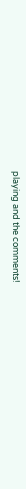playing and the comments!